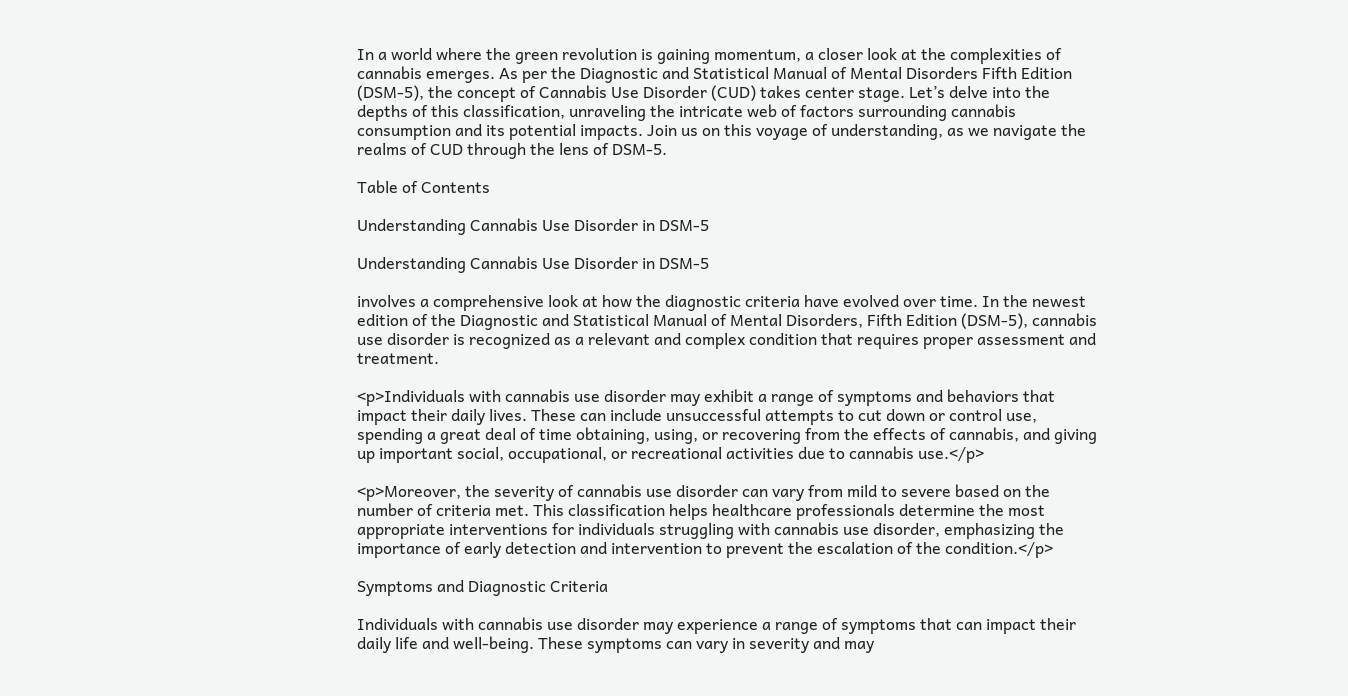In a world where the green revolution is gaining momentum, a closer look at the complexities of cannabis emerges. As per the Diagnostic and Statistical Manual of Mental Disorders Fifth Edition (DSM-5), the concept of Cannabis Use Disorder (CUD) takes center stage. Let’s delve into the depths of this classification, unraveling the intricate web of factors surrounding cannabis consumption and its potential impacts. Join us on this voyage of understanding, as we navigate the realms of CUD through the lens of DSM-5.

Table of Contents

Understanding Cannabis Use Disorder in DSM-5

Understanding Cannabis Use Disorder in DSM-5

involves a comprehensive look at how the diagnostic criteria have evolved over time. In the newest edition of the Diagnostic and Statistical Manual of Mental Disorders, Fifth Edition (DSM-5), cannabis use disorder is recognized as a relevant and complex condition that requires proper assessment and treatment.

<p>Individuals with cannabis use disorder may exhibit a range of symptoms and behaviors that impact their daily lives. These can include unsuccessful attempts to cut down or control use, spending a great deal of time obtaining, using, or recovering from the effects of cannabis, and giving up important social, occupational, or recreational activities due to cannabis use.</p>

<p>Moreover, the severity of cannabis use disorder can vary from mild to severe based on the number of criteria met. This classification helps healthcare professionals determine the most appropriate interventions for individuals struggling with cannabis use disorder, emphasizing the importance of early detection and intervention to prevent the escalation of the condition.</p>

Symptoms and Diagnostic Criteria

Individuals with cannabis use disorder may experience a range of symptoms that can impact their daily life and well-being. These symptoms can vary in severity and may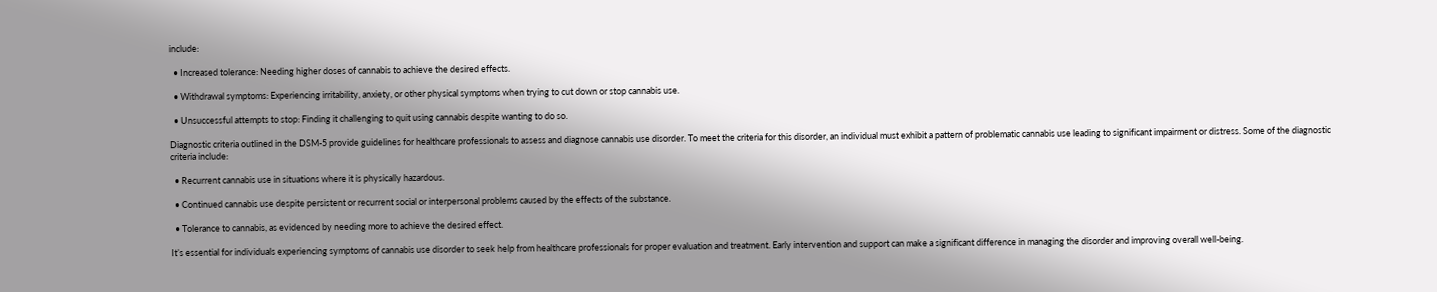include:

  • Increased tolerance: Needing higher doses of cannabis to achieve the desired effects.

  • Withdrawal symptoms: Experiencing irritability, anxiety, or other physical symptoms when trying to cut down or stop cannabis use.

  • Unsuccessful attempts to stop: Finding it challenging to quit using cannabis despite wanting to do so.

Diagnostic criteria outlined in the DSM-5 provide guidelines for healthcare professionals to assess and diagnose cannabis use disorder. To meet the criteria for this disorder, an individual must exhibit a pattern of problematic cannabis use leading to significant impairment or distress. Some of the diagnostic criteria include:

  • Recurrent cannabis use in situations where it is physically hazardous.

  • Continued cannabis use despite persistent or recurrent social or interpersonal problems caused by the effects of the substance.

  • Tolerance to cannabis, as evidenced by needing more to achieve the desired effect.

It’s essential for individuals experiencing symptoms of cannabis use disorder to seek help from healthcare professionals for proper evaluation and treatment. Early intervention and support can make a significant difference in managing the disorder and improving overall well-being.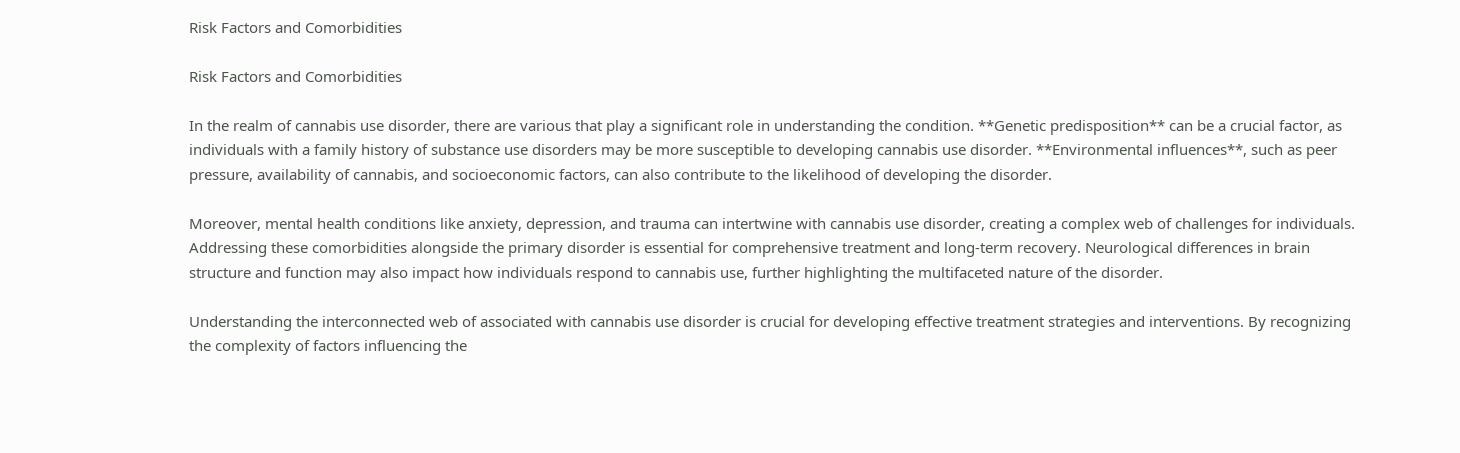Risk Factors and Comorbidities

Risk Factors and Comorbidities

In the realm of cannabis use disorder, there are various that play a significant role in understanding the condition. **Genetic predisposition** can be a crucial factor, as individuals with a family history of substance use disorders may be more susceptible to developing cannabis use disorder. **Environmental influences**, such as peer pressure, availability of cannabis, and socioeconomic factors, can also contribute to the likelihood of developing the disorder.

Moreover, mental health conditions like anxiety, depression, and trauma can intertwine with cannabis use disorder, creating a complex web of challenges for individuals. Addressing these comorbidities alongside the primary disorder is essential for comprehensive treatment and long-term recovery. Neurological differences in brain structure and function may also impact how individuals respond to cannabis use, further highlighting the multifaceted nature of the disorder.

Understanding the interconnected web of associated with cannabis use disorder is crucial for developing effective treatment strategies and interventions. By recognizing the complexity of factors influencing the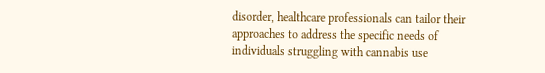disorder, healthcare professionals can tailor their approaches to address the specific needs of individuals struggling with cannabis use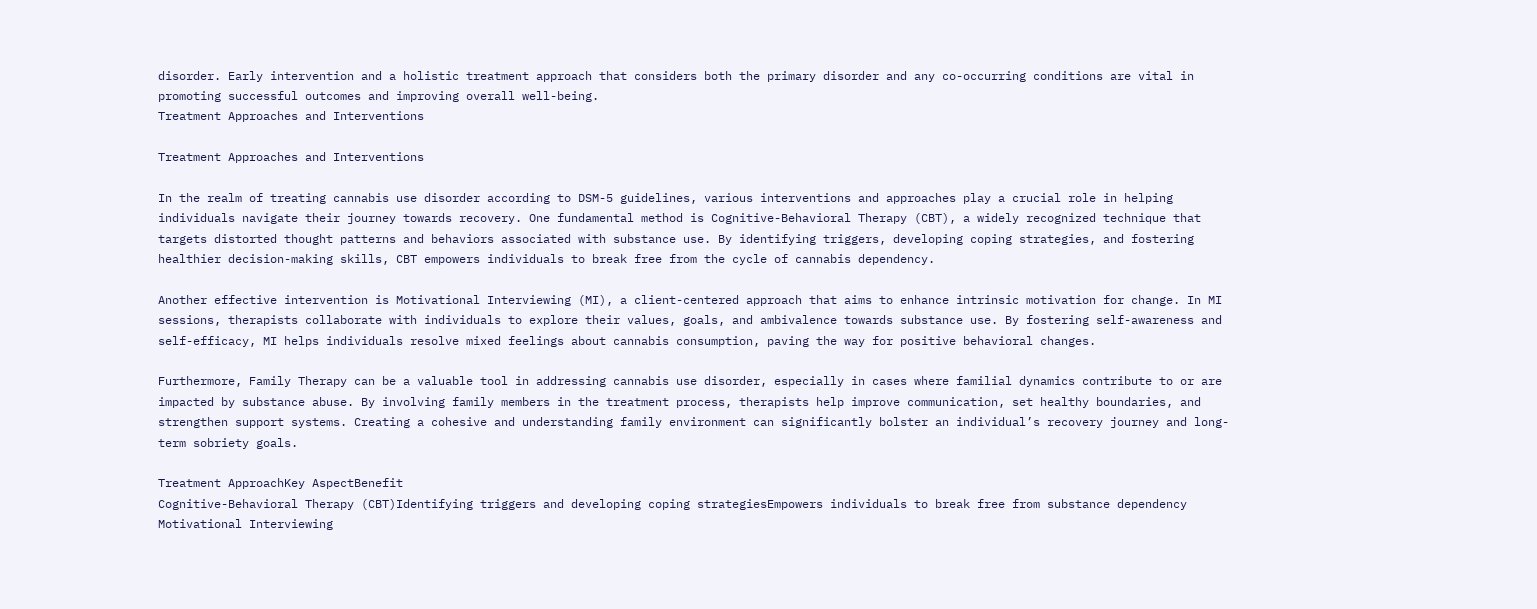disorder. Early intervention and a holistic treatment approach that considers both the primary disorder and any co-occurring conditions are vital in promoting successful outcomes and improving overall well-being.
Treatment Approaches and Interventions

Treatment Approaches and Interventions

In the realm of treating cannabis use disorder according to DSM-5 guidelines, various interventions and approaches play a crucial role in helping individuals navigate their journey towards recovery. One fundamental method is Cognitive-Behavioral Therapy (CBT), a widely recognized technique that targets distorted thought patterns and behaviors associated with substance use. By identifying triggers, developing coping strategies, and fostering healthier decision-making skills, CBT empowers individuals to break free from the cycle of cannabis dependency.

Another effective intervention is Motivational Interviewing (MI), a client-centered approach that aims to enhance intrinsic motivation for change. In MI sessions, therapists collaborate with individuals to explore their values, goals, and ambivalence towards substance use. By fostering self-awareness and self-efficacy, MI helps individuals resolve mixed feelings about cannabis consumption, paving the way for positive behavioral changes.

Furthermore, Family Therapy can be a valuable tool in addressing cannabis use disorder, especially in cases where familial dynamics contribute to or are impacted by substance abuse. By involving family members in the treatment process, therapists help improve communication, set healthy boundaries, and strengthen support systems. Creating a cohesive and understanding family environment can significantly bolster an individual’s recovery journey and long-term sobriety goals.

Treatment ApproachKey AspectBenefit
Cognitive-Behavioral Therapy (CBT)Identifying triggers and developing coping strategiesEmpowers individuals to break free from substance dependency
Motivational Interviewing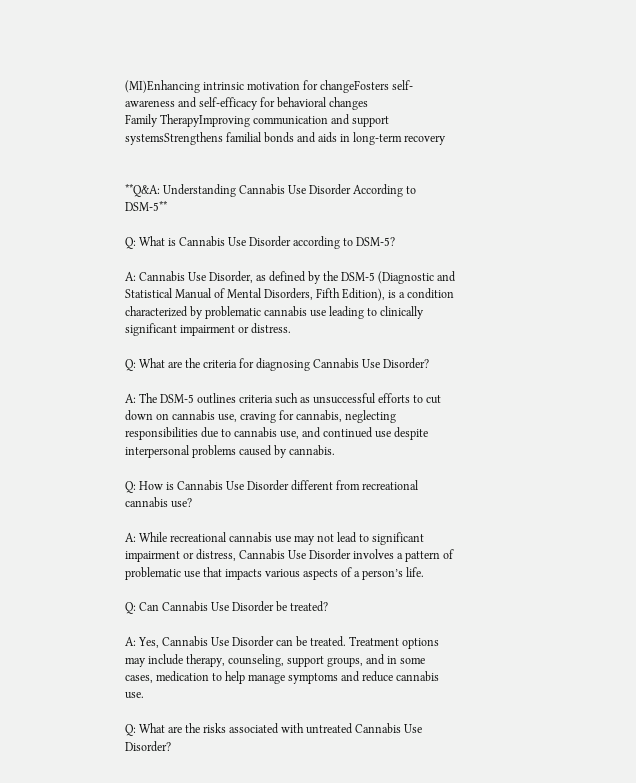(MI)Enhancing intrinsic motivation for changeFosters self-awareness and self-efficacy for behavioral changes
Family TherapyImproving communication and support systemsStrengthens familial bonds and aids in long-term recovery


**Q&A: Understanding Cannabis Use Disorder According to DSM-5**

Q: What is Cannabis Use Disorder according to DSM-5?

A: Cannabis Use Disorder, as defined by the DSM-5 (Diagnostic and Statistical Manual of Mental Disorders, Fifth Edition), is a condition characterized by problematic cannabis use leading to clinically significant impairment or distress.

Q: What are the criteria for diagnosing Cannabis Use Disorder?

A: The DSM-5 outlines criteria such as unsuccessful efforts to cut down on cannabis use, craving for cannabis, neglecting responsibilities due to cannabis use, and continued use despite interpersonal problems caused by cannabis.

Q: How is Cannabis Use Disorder different from recreational cannabis use?

A: While recreational cannabis use may not lead to significant impairment or distress, Cannabis Use Disorder involves a pattern of problematic use that impacts various aspects of a person’s life.

Q: Can Cannabis Use Disorder be treated?

A: Yes, Cannabis Use Disorder can be treated. Treatment options may include therapy, counseling, support groups, and in some cases, medication to help manage symptoms and reduce cannabis use.

Q: What are the risks associated with untreated Cannabis Use Disorder?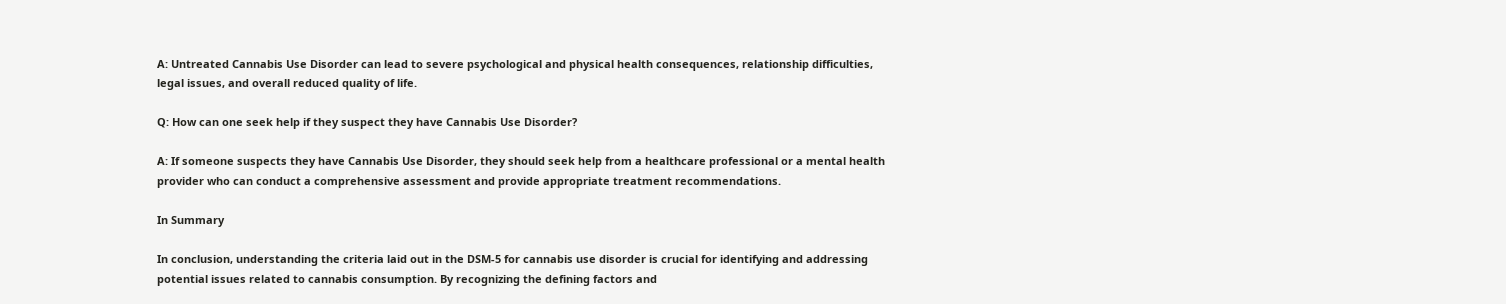A: Untreated Cannabis Use Disorder can lead to severe psychological and physical health consequences, relationship difficulties, legal issues, and overall reduced quality of life.

Q: How can one seek help if they suspect they have Cannabis Use Disorder?

A: If someone suspects they have Cannabis Use Disorder, they should seek help from a healthcare professional or a mental health provider who can conduct a comprehensive assessment and provide appropriate treatment recommendations.

In Summary

In conclusion, understanding the criteria laid out in the DSM-5 for cannabis use disorder is crucial for identifying and addressing potential issues related to cannabis consumption. By recognizing the defining factors and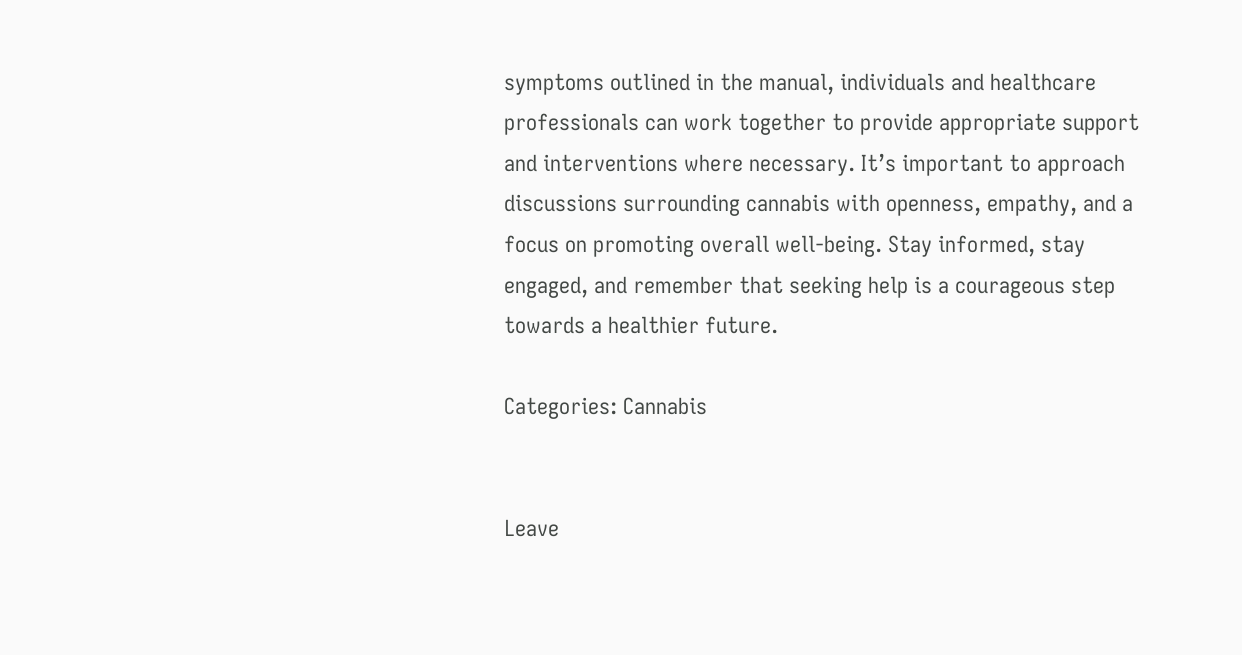symptoms outlined in the manual, individuals and healthcare professionals can work together to provide appropriate support and interventions where necessary. It’s important to approach discussions surrounding cannabis with openness, empathy, and a focus on promoting overall well-being. Stay informed, stay engaged, and remember that seeking help is a courageous step towards a healthier future.

Categories: Cannabis


Leave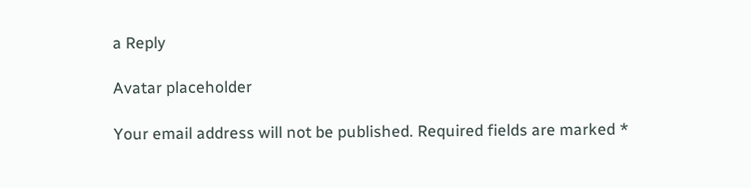a Reply

Avatar placeholder

Your email address will not be published. Required fields are marked *